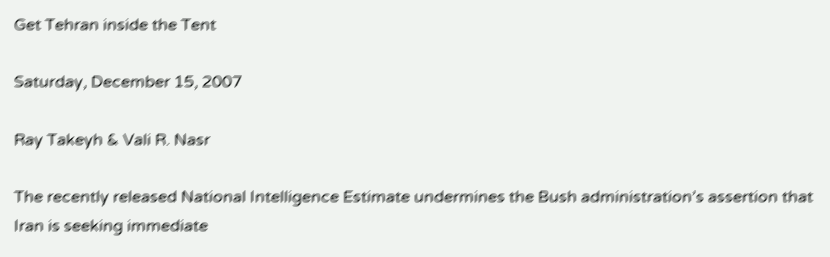Get Tehran inside the Tent

Saturday, December 15, 2007

Ray Takeyh & Vali R. Nasr

The recently released National Intelligence Estimate undermines the Bush administration’s assertion that Iran is seeking immediate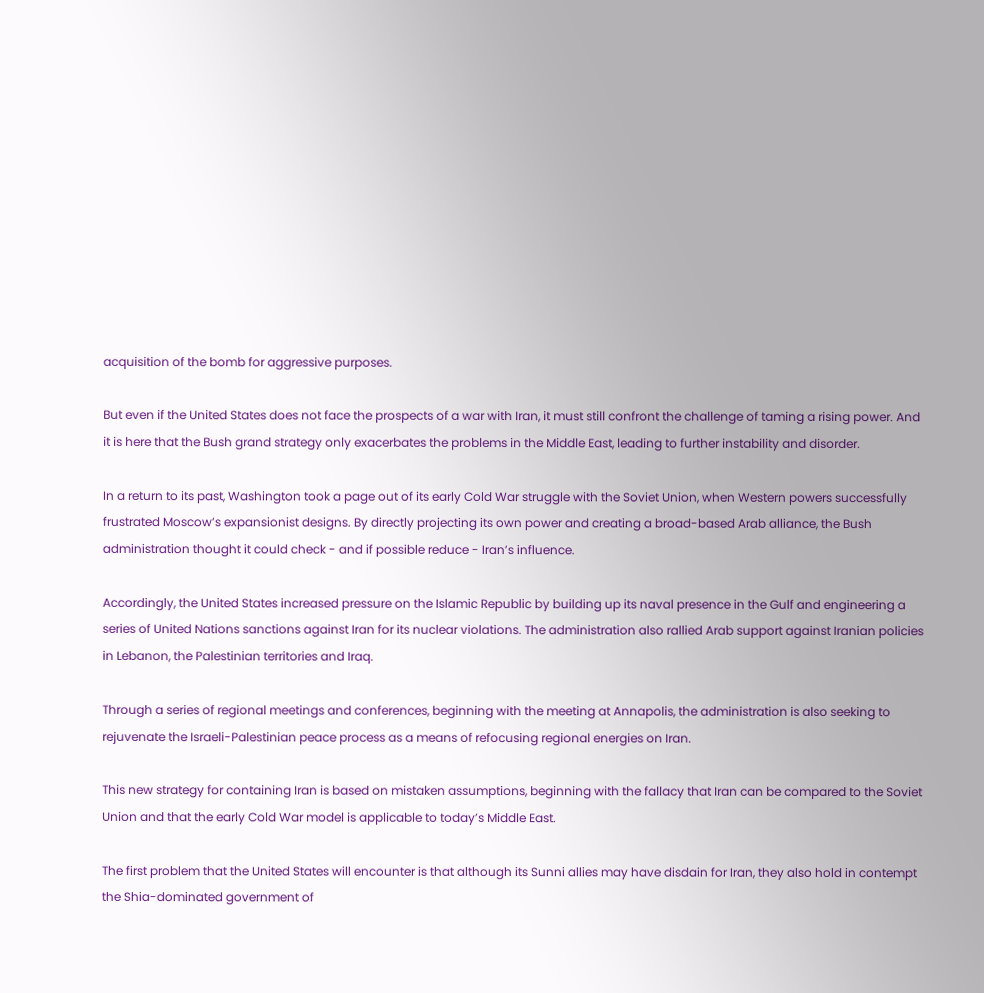acquisition of the bomb for aggressive purposes.

But even if the United States does not face the prospects of a war with Iran, it must still confront the challenge of taming a rising power. And it is here that the Bush grand strategy only exacerbates the problems in the Middle East, leading to further instability and disorder.

In a return to its past, Washington took a page out of its early Cold War struggle with the Soviet Union, when Western powers successfully frustrated Moscow’s expansionist designs. By directly projecting its own power and creating a broad-based Arab alliance, the Bush administration thought it could check - and if possible reduce - Iran’s influence.

Accordingly, the United States increased pressure on the Islamic Republic by building up its naval presence in the Gulf and engineering a series of United Nations sanctions against Iran for its nuclear violations. The administration also rallied Arab support against Iranian policies in Lebanon, the Palestinian territories and Iraq.

Through a series of regional meetings and conferences, beginning with the meeting at Annapolis, the administration is also seeking to rejuvenate the Israeli-Palestinian peace process as a means of refocusing regional energies on Iran.

This new strategy for containing Iran is based on mistaken assumptions, beginning with the fallacy that Iran can be compared to the Soviet Union and that the early Cold War model is applicable to today’s Middle East.

The first problem that the United States will encounter is that although its Sunni allies may have disdain for Iran, they also hold in contempt the Shia-dominated government of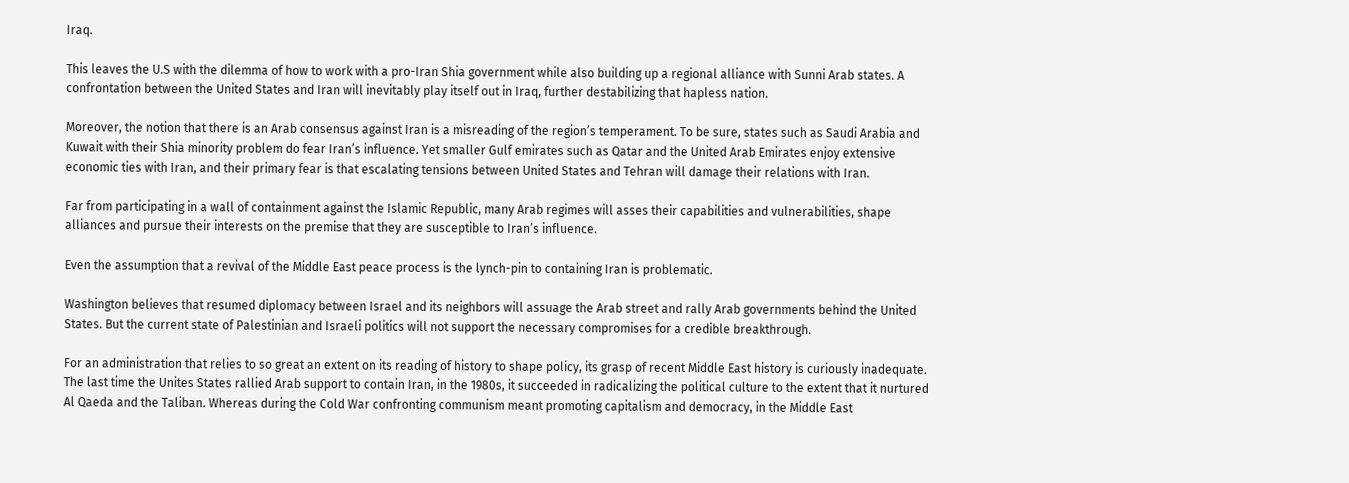Iraq.

This leaves the U.S with the dilemma of how to work with a pro-Iran Shia government while also building up a regional alliance with Sunni Arab states. A confrontation between the United States and Iran will inevitably play itself out in Iraq, further destabilizing that hapless nation.

Moreover, the notion that there is an Arab consensus against Iran is a misreading of the region’s temperament. To be sure, states such as Saudi Arabia and Kuwait with their Shia minority problem do fear Iran’s influence. Yet smaller Gulf emirates such as Qatar and the United Arab Emirates enjoy extensive economic ties with Iran, and their primary fear is that escalating tensions between United States and Tehran will damage their relations with Iran.

Far from participating in a wall of containment against the Islamic Republic, many Arab regimes will asses their capabilities and vulnerabilities, shape alliances and pursue their interests on the premise that they are susceptible to Iran’s influence.

Even the assumption that a revival of the Middle East peace process is the lynch-pin to containing Iran is problematic.

Washington believes that resumed diplomacy between Israel and its neighbors will assuage the Arab street and rally Arab governments behind the United States. But the current state of Palestinian and Israeli politics will not support the necessary compromises for a credible breakthrough.

For an administration that relies to so great an extent on its reading of history to shape policy, its grasp of recent Middle East history is curiously inadequate. The last time the Unites States rallied Arab support to contain Iran, in the 1980s, it succeeded in radicalizing the political culture to the extent that it nurtured Al Qaeda and the Taliban. Whereas during the Cold War confronting communism meant promoting capitalism and democracy, in the Middle East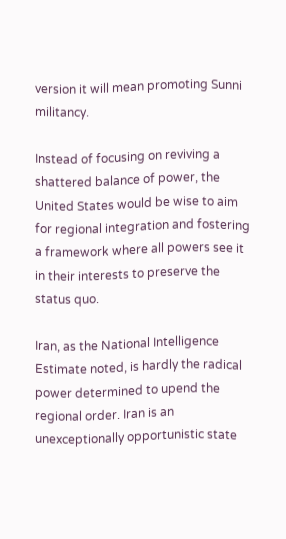version it will mean promoting Sunni militancy.

Instead of focusing on reviving a shattered balance of power, the United States would be wise to aim for regional integration and fostering a framework where all powers see it in their interests to preserve the status quo.

Iran, as the National Intelligence Estimate noted, is hardly the radical power determined to upend the regional order. Iran is an unexceptionally opportunistic state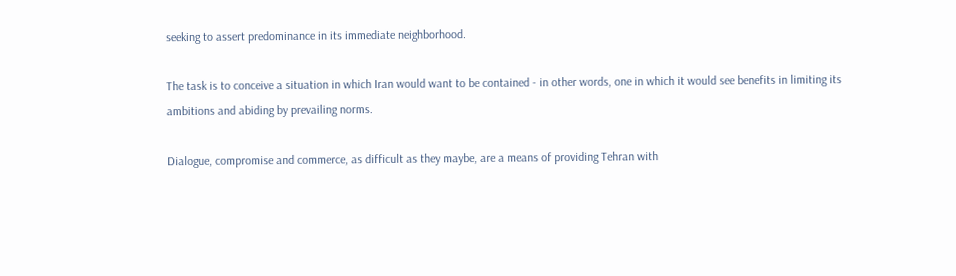seeking to assert predominance in its immediate neighborhood.

The task is to conceive a situation in which Iran would want to be contained - in other words, one in which it would see benefits in limiting its ambitions and abiding by prevailing norms.

Dialogue, compromise and commerce, as difficult as they maybe, are a means of providing Tehran with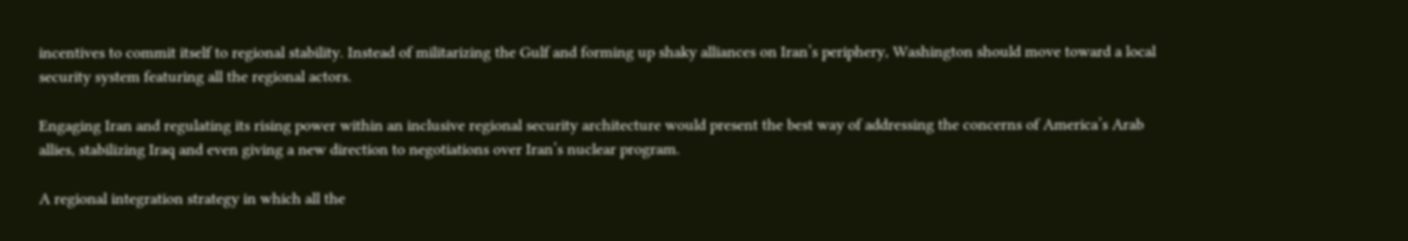incentives to commit itself to regional stability. Instead of militarizing the Gulf and forming up shaky alliances on Iran’s periphery, Washington should move toward a local security system featuring all the regional actors.

Engaging Iran and regulating its rising power within an inclusive regional security architecture would present the best way of addressing the concerns of America’s Arab allies, stabilizing Iraq and even giving a new direction to negotiations over Iran’s nuclear program.

A regional integration strategy in which all the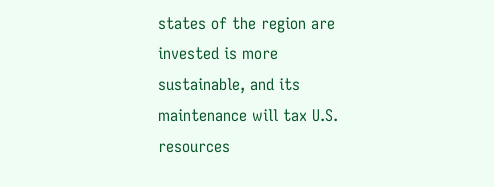states of the region are invested is more sustainable, and its maintenance will tax U.S. resources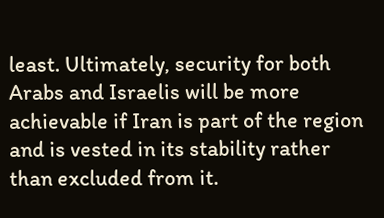least. Ultimately, security for both Arabs and Israelis will be more achievable if Iran is part of the region and is vested in its stability rather than excluded from it.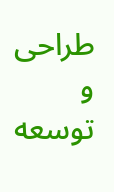طراحی و توسعه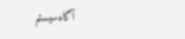آگاه‌سیستم